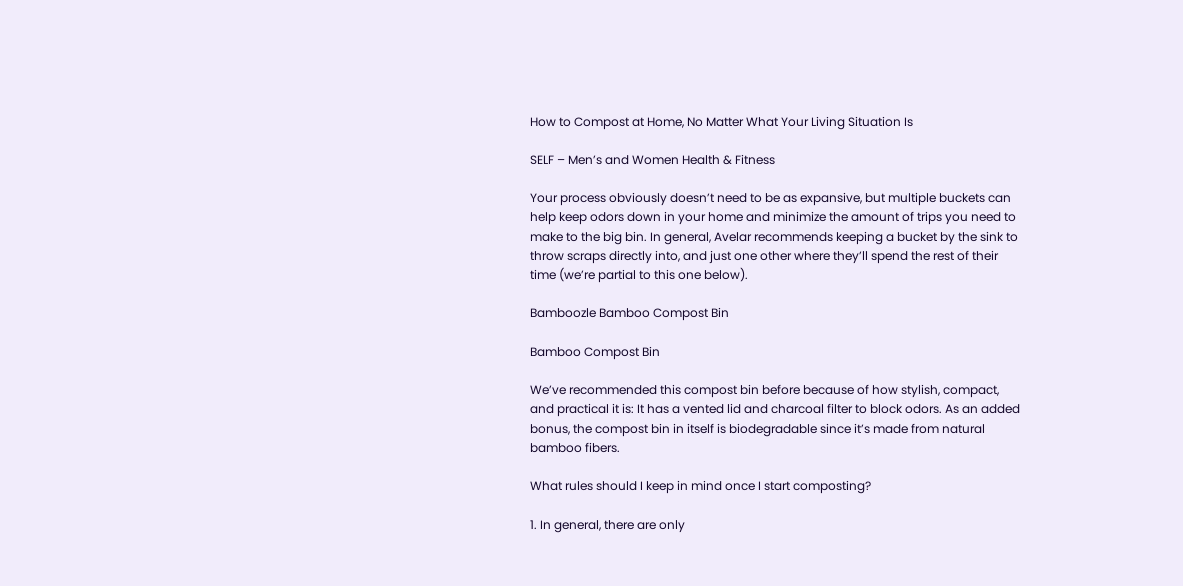How to Compost at Home, No Matter What Your Living Situation Is

SELF – Men’s and Women Health & Fitness

Your process obviously doesn’t need to be as expansive, but multiple buckets can help keep odors down in your home and minimize the amount of trips you need to make to the big bin. In general, Avelar recommends keeping a bucket by the sink to throw scraps directly into, and just one other where they’ll spend the rest of their time (we’re partial to this one below).

Bamboozle Bamboo Compost Bin

Bamboo Compost Bin

We’ve recommended this compost bin before because of how stylish, compact, and practical it is: It has a vented lid and charcoal filter to block odors. As an added bonus, the compost bin in itself is biodegradable since it’s made from natural bamboo fibers.

What rules should I keep in mind once I start composting?

1. In general, there are only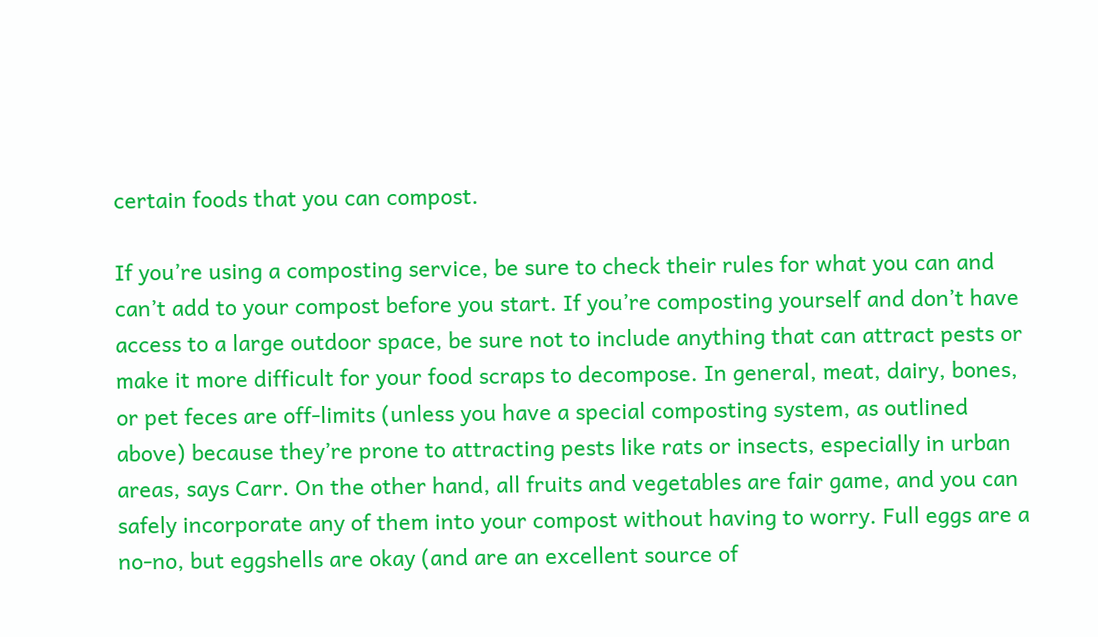certain foods that you can compost.

If you’re using a composting service, be sure to check their rules for what you can and can’t add to your compost before you start. If you’re composting yourself and don’t have access to a large outdoor space, be sure not to include anything that can attract pests or make it more difficult for your food scraps to decompose. In general, meat, dairy, bones, or pet feces are off-limits (unless you have a special composting system, as outlined above) because they’re prone to attracting pests like rats or insects, especially in urban areas, says Carr. On the other hand, all fruits and vegetables are fair game, and you can safely incorporate any of them into your compost without having to worry. Full eggs are a no-no, but eggshells are okay (and are an excellent source of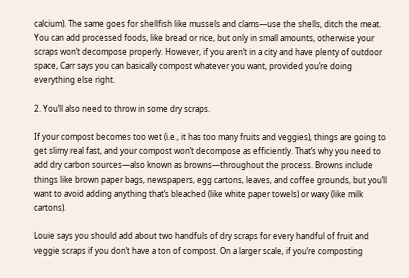calcium). The same goes for shellfish like mussels and clams—use the shells, ditch the meat. You can add processed foods, like bread or rice, but only in small amounts, otherwise your scraps won’t decompose properly. However, if you aren’t in a city and have plenty of outdoor space, Carr says you can basically compost whatever you want, provided you’re doing everything else right.

2. You’ll also need to throw in some dry scraps.

If your compost becomes too wet (i.e., it has too many fruits and veggies), things are going to get slimy real fast, and your compost won’t decompose as efficiently. That’s why you need to add dry carbon sources—also known as browns—throughout the process. Browns include things like brown paper bags, newspapers, egg cartons, leaves, and coffee grounds, but you’ll want to avoid adding anything that’s bleached (like white paper towels) or waxy (like milk cartons).

Louie says you should add about two handfuls of dry scraps for every handful of fruit and veggie scraps if you don’t have a ton of compost. On a larger scale, if you’re composting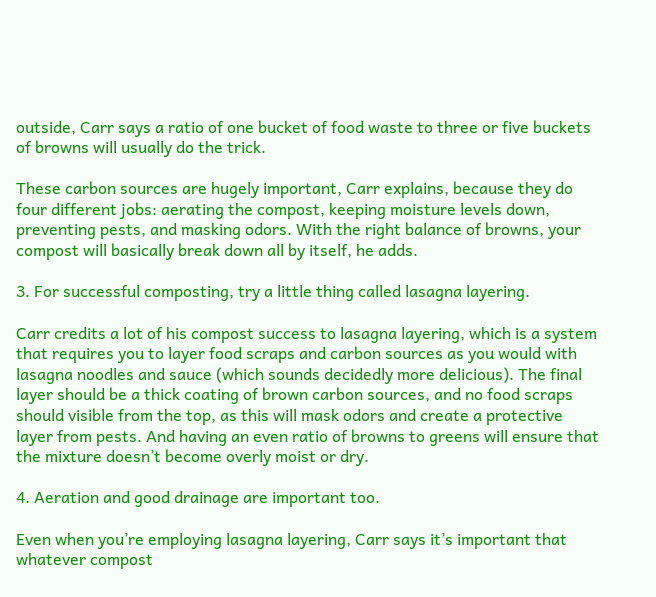outside, Carr says a ratio of one bucket of food waste to three or five buckets of browns will usually do the trick.

These carbon sources are hugely important, Carr explains, because they do four different jobs: aerating the compost, keeping moisture levels down, preventing pests, and masking odors. With the right balance of browns, your compost will basically break down all by itself, he adds.

3. For successful composting, try a little thing called lasagna layering.

Carr credits a lot of his compost success to lasagna layering, which is a system that requires you to layer food scraps and carbon sources as you would with lasagna noodles and sauce (which sounds decidedly more delicious). The final layer should be a thick coating of brown carbon sources, and no food scraps should visible from the top, as this will mask odors and create a protective layer from pests. And having an even ratio of browns to greens will ensure that the mixture doesn’t become overly moist or dry.

4. Aeration and good drainage are important too.

Even when you’re employing lasagna layering, Carr says it’s important that whatever compost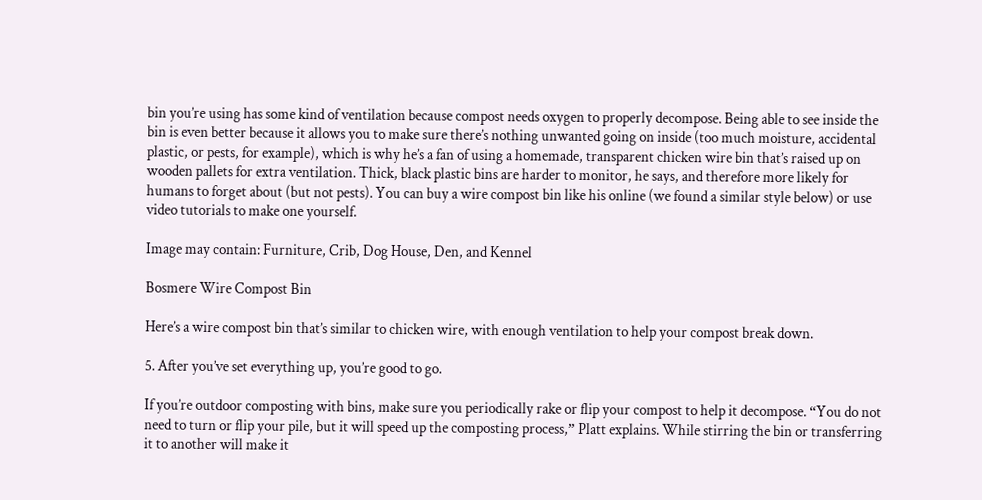bin you’re using has some kind of ventilation because compost needs oxygen to properly decompose. Being able to see inside the bin is even better because it allows you to make sure there’s nothing unwanted going on inside (too much moisture, accidental plastic, or pests, for example), which is why he’s a fan of using a homemade, transparent chicken wire bin that’s raised up on wooden pallets for extra ventilation. Thick, black plastic bins are harder to monitor, he says, and therefore more likely for humans to forget about (but not pests). You can buy a wire compost bin like his online (we found a similar style below) or use video tutorials to make one yourself.

Image may contain: Furniture, Crib, Dog House, Den, and Kennel

Bosmere Wire Compost Bin

Here’s a wire compost bin that’s similar to chicken wire, with enough ventilation to help your compost break down.

5. After you’ve set everything up, you’re good to go.

If you’re outdoor composting with bins, make sure you periodically rake or flip your compost to help it decompose. “You do not need to turn or flip your pile, but it will speed up the composting process,” Platt explains. While stirring the bin or transferring it to another will make it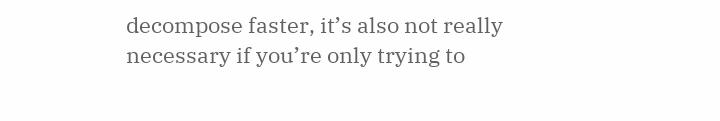decompose faster, it’s also not really necessary if you’re only trying to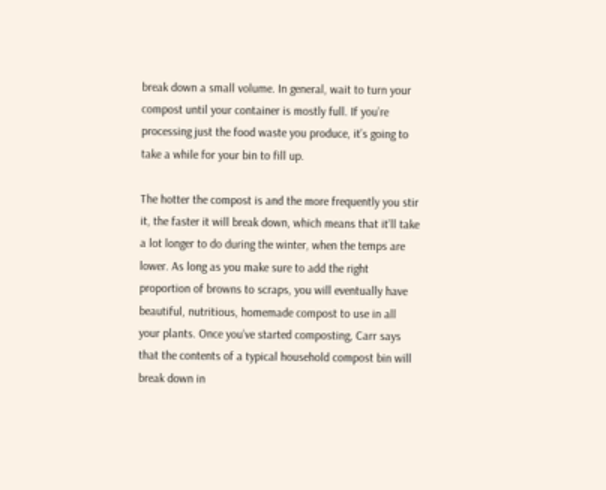break down a small volume. In general, wait to turn your compost until your container is mostly full. If you’re processing just the food waste you produce, it’s going to take a while for your bin to fill up.

The hotter the compost is and the more frequently you stir it, the faster it will break down, which means that it’ll take a lot longer to do during the winter, when the temps are lower. As long as you make sure to add the right proportion of browns to scraps, you will eventually have beautiful, nutritious, homemade compost to use in all your plants. Once you’ve started composting, Carr says that the contents of a typical household compost bin will break down in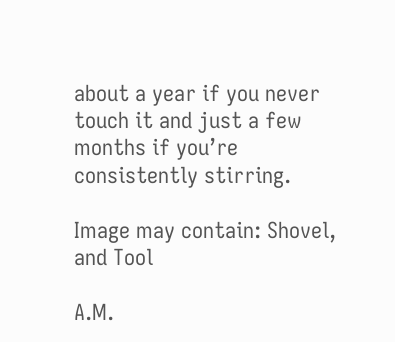about a year if you never touch it and just a few months if you’re consistently stirring.

Image may contain: Shovel, and Tool

A.M.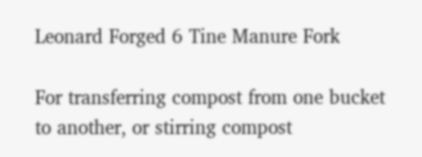Leonard Forged 6 Tine Manure Fork

For transferring compost from one bucket to another, or stirring compost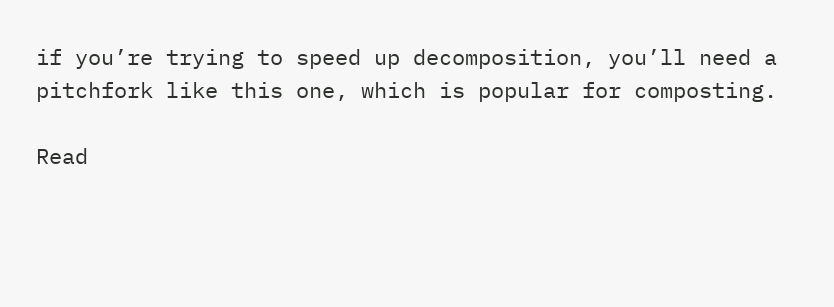if you’re trying to speed up decomposition, you’ll need a pitchfork like this one, which is popular for composting.

Read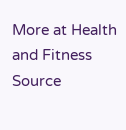More at Health and Fitness Source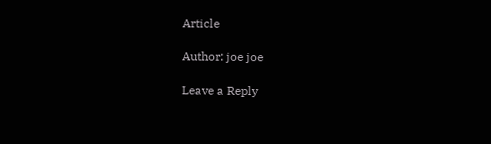Article

Author: joe joe

Leave a Reply